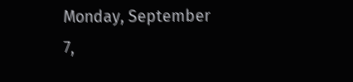Monday, September 7,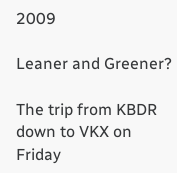2009

Leaner and Greener?

The trip from KBDR down to VKX on Friday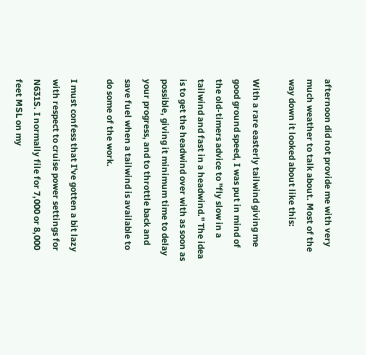afternoon did not provide me with very much weather to talk about. Most of the way down it looked about like this:

With a rare easterly tailwind giving me good ground speed, I was put in mind of the old-timers advice to "fly slow in a tailwind and fast in a headwind." The idea is to get the headwind over with as soon as possible, giving it minimum time to delay your progress, and to throttle back and save fuel when a tailwind is available to do some of the work.

I must confess that I've gotten a bit lazy with respect to cruise power settings for N631S. I normally file for 7,000 or 8,000 feet MSL on my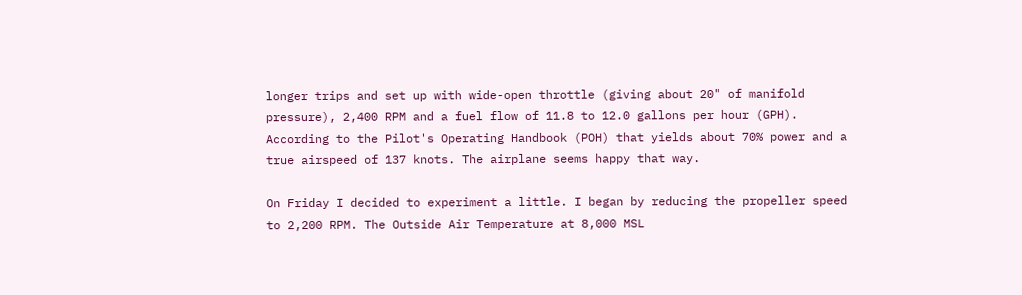longer trips and set up with wide-open throttle (giving about 20" of manifold pressure), 2,400 RPM and a fuel flow of 11.8 to 12.0 gallons per hour (GPH). According to the Pilot's Operating Handbook (POH) that yields about 70% power and a true airspeed of 137 knots. The airplane seems happy that way.

On Friday I decided to experiment a little. I began by reducing the propeller speed to 2,200 RPM. The Outside Air Temperature at 8,000 MSL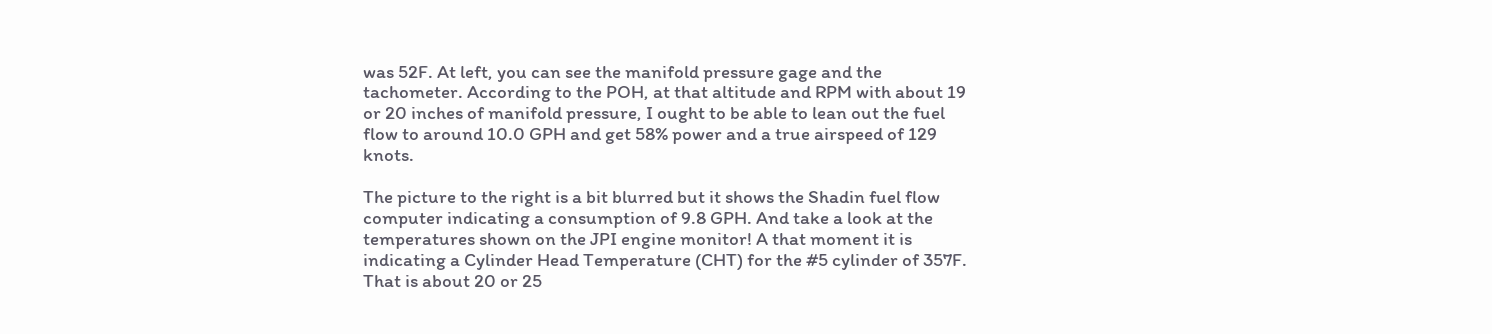was 52F. At left, you can see the manifold pressure gage and the tachometer. According to the POH, at that altitude and RPM with about 19 or 20 inches of manifold pressure, I ought to be able to lean out the fuel flow to around 10.0 GPH and get 58% power and a true airspeed of 129 knots.

The picture to the right is a bit blurred but it shows the Shadin fuel flow computer indicating a consumption of 9.8 GPH. And take a look at the temperatures shown on the JPI engine monitor! A that moment it is indicating a Cylinder Head Temperature (CHT) for the #5 cylinder of 357F. That is about 20 or 25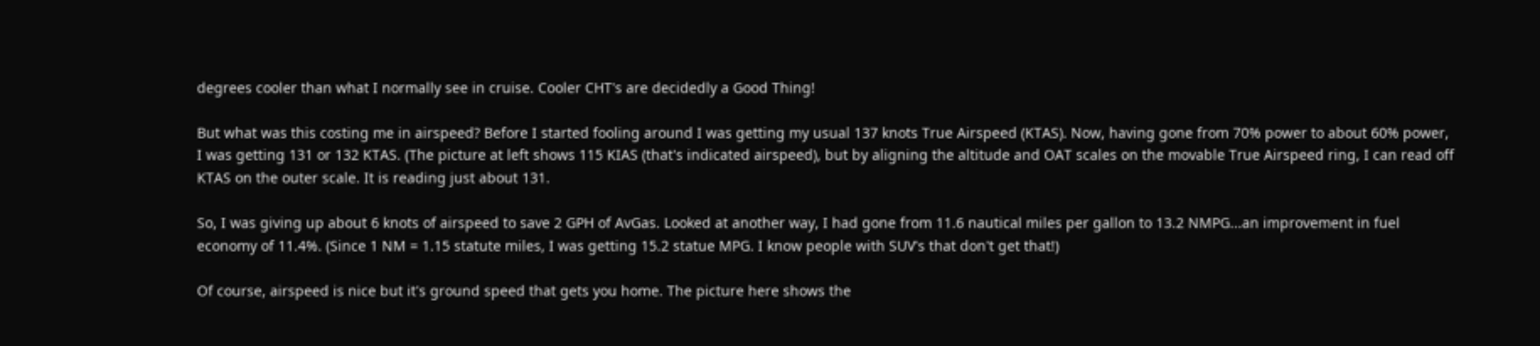degrees cooler than what I normally see in cruise. Cooler CHT's are decidedly a Good Thing!

But what was this costing me in airspeed? Before I started fooling around I was getting my usual 137 knots True Airspeed (KTAS). Now, having gone from 70% power to about 60% power, I was getting 131 or 132 KTAS. (The picture at left shows 115 KIAS (that's indicated airspeed), but by aligning the altitude and OAT scales on the movable True Airspeed ring, I can read off KTAS on the outer scale. It is reading just about 131.

So, I was giving up about 6 knots of airspeed to save 2 GPH of AvGas. Looked at another way, I had gone from 11.6 nautical miles per gallon to 13.2 NMPG...an improvement in fuel economy of 11.4%. (Since 1 NM = 1.15 statute miles, I was getting 15.2 statue MPG. I know people with SUV's that don't get that!)

Of course, airspeed is nice but it's ground speed that gets you home. The picture here shows the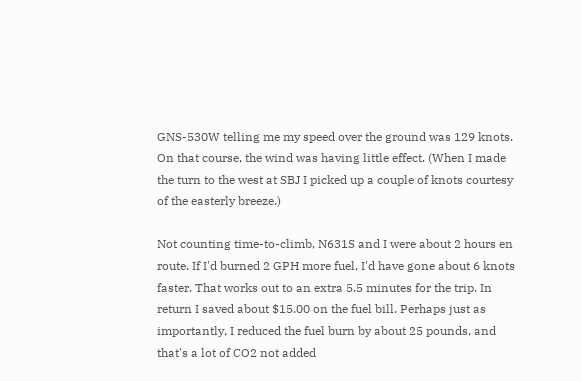GNS-530W telling me my speed over the ground was 129 knots. On that course, the wind was having little effect. (When I made the turn to the west at SBJ I picked up a couple of knots courtesy of the easterly breeze.)

Not counting time-to-climb, N631S and I were about 2 hours en route. If I'd burned 2 GPH more fuel, I'd have gone about 6 knots faster. That works out to an extra 5.5 minutes for the trip. In return I saved about $15.00 on the fuel bill. Perhaps just as importantly, I reduced the fuel burn by about 25 pounds, and that's a lot of CO2 not added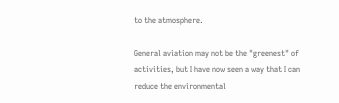to the atmosphere.

General aviation may not be the "greenest" of activities, but I have now seen a way that I can reduce the environmental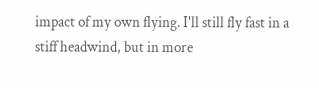impact of my own flying. I'll still fly fast in a stiff headwind, but in more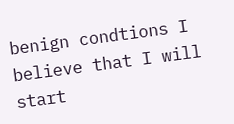benign condtions I believe that I will start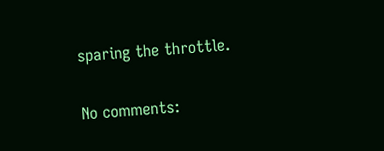sparing the throttle.

No comments: